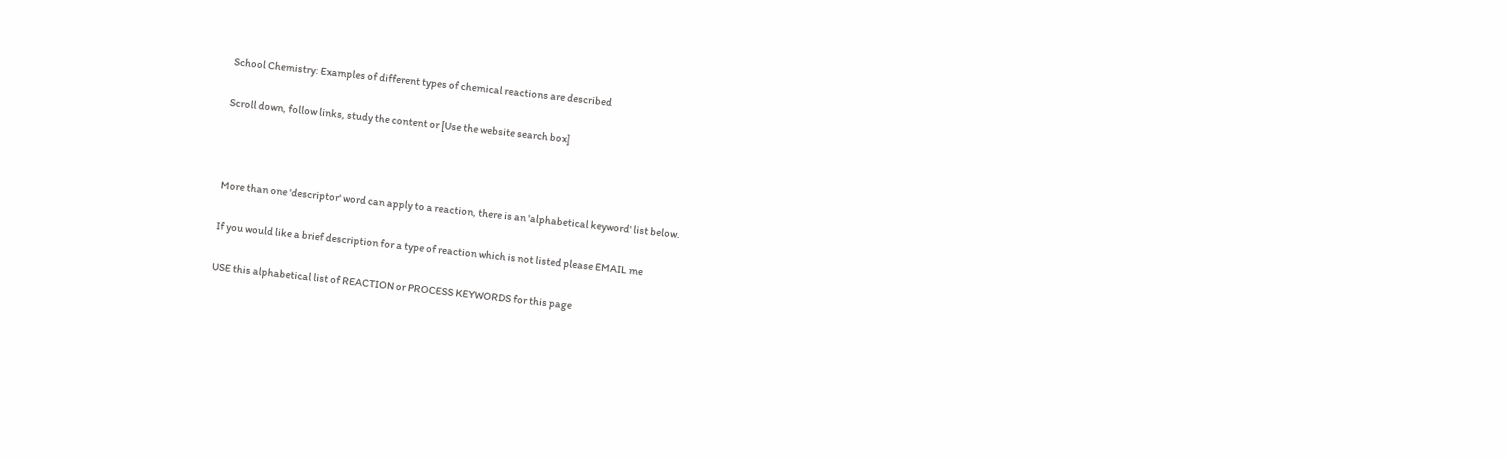School Chemistry: Examples of different types of chemical reactions are described

Scroll down, follow links, study the content or [Use the website search box]



More than one 'descriptor' word can apply to a reaction, there is an 'alphabetical keyword' list below.

If you would like a brief description for a type of reaction which is not listed please EMAIL me

USE this alphabetical list of REACTION or PROCESS KEYWORDS for this page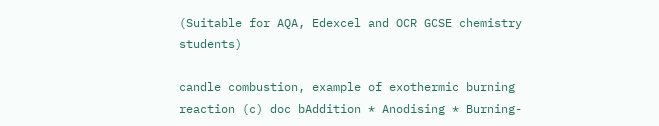(Suitable for AQA, Edexcel and OCR GCSE chemistry students)

candle combustion, example of exothermic burning reaction (c) doc bAddition * Anodising * Burning-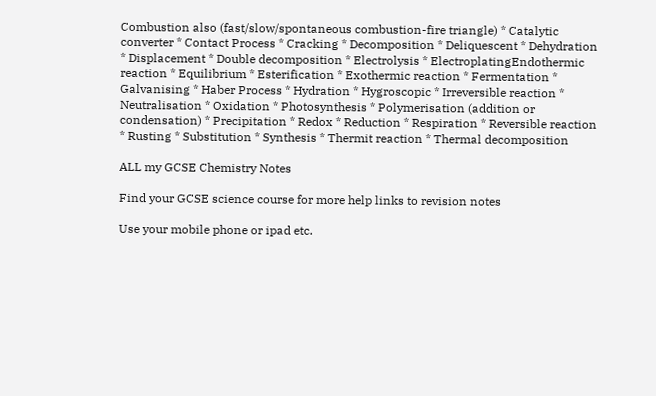Combustion also (fast/slow/spontaneous combustion-fire triangle) * Catalytic converter * Contact Process * Cracking * Decomposition * Deliquescent * Dehydration * Displacement * Double decomposition * Electrolysis * ElectroplatingEndothermic reaction * Equilibrium * Esterification * Exothermic reaction * Fermentation * Galvanising * Haber Process * Hydration * Hygroscopic * Irreversible reaction * Neutralisation * Oxidation * Photosynthesis * Polymerisation (addition or condensation) * Precipitation * Redox * Reduction * Respiration * Reversible reaction * Rusting * Substitution * Synthesis * Thermit reaction * Thermal decomposition

ALL my GCSE Chemistry Notes

Find your GCSE science course for more help links to revision notes

Use your mobile phone or ipad etc.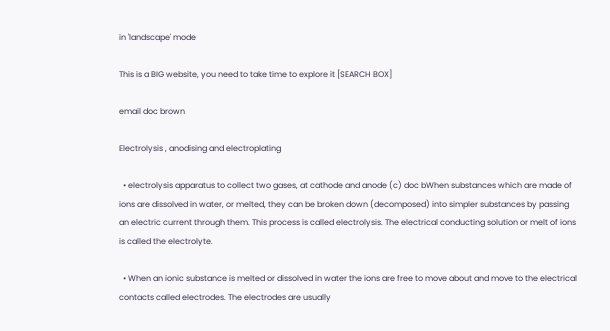in 'landscape' mode

This is a BIG website, you need to take time to explore it [SEARCH BOX]

email doc brown

Electrolysis , anodising and electroplating

  • electrolysis apparatus to collect two gases, at cathode and anode (c) doc bWhen substances which are made of ions are dissolved in water, or melted, they can be broken down (decomposed) into simpler substances by passing an electric current through them. This process is called electrolysis. The electrical conducting solution or melt of ions is called the electrolyte.

  • When an ionic substance is melted or dissolved in water the ions are free to move about and move to the electrical contacts called electrodes. The electrodes are usually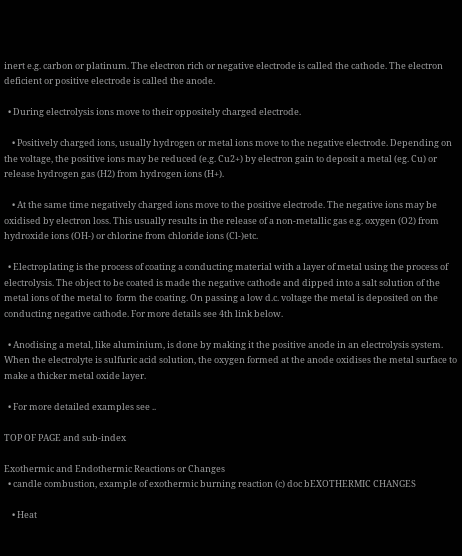inert e.g. carbon or platinum. The electron rich or negative electrode is called the cathode. The electron deficient or positive electrode is called the anode.

  • During electrolysis ions move to their oppositely charged electrode.

    • Positively charged ions, usually hydrogen or metal ions move to the negative electrode. Depending on the voltage, the positive ions may be reduced (e.g. Cu2+) by electron gain to deposit a metal (eg. Cu) or release hydrogen gas (H2) from hydrogen ions (H+).

    • At the same time negatively charged ions move to the positive electrode. The negative ions may be oxidised by electron loss. This usually results in the release of a non-metallic gas e.g. oxygen (O2) from hydroxide ions (OH-) or chlorine from chloride ions (Cl-)etc.

  • Electroplating is the process of coating a conducting material with a layer of metal using the process of electrolysis. The object to be coated is made the negative cathode and dipped into a salt solution of the metal ions of the metal to  form the coating. On passing a low d.c. voltage the metal is deposited on the conducting negative cathode. For more details see 4th link below.

  • Anodising a metal, like aluminium, is done by making it the positive anode in an electrolysis system. When the electrolyte is sulfuric acid solution, the oxygen formed at the anode oxidises the metal surface to make a thicker metal oxide layer.

  • For more detailed examples see ..

TOP OF PAGE and sub-index

Exothermic and Endothermic Reactions or Changes
  • candle combustion, example of exothermic burning reaction (c) doc bEXOTHERMIC CHANGES

    • Heat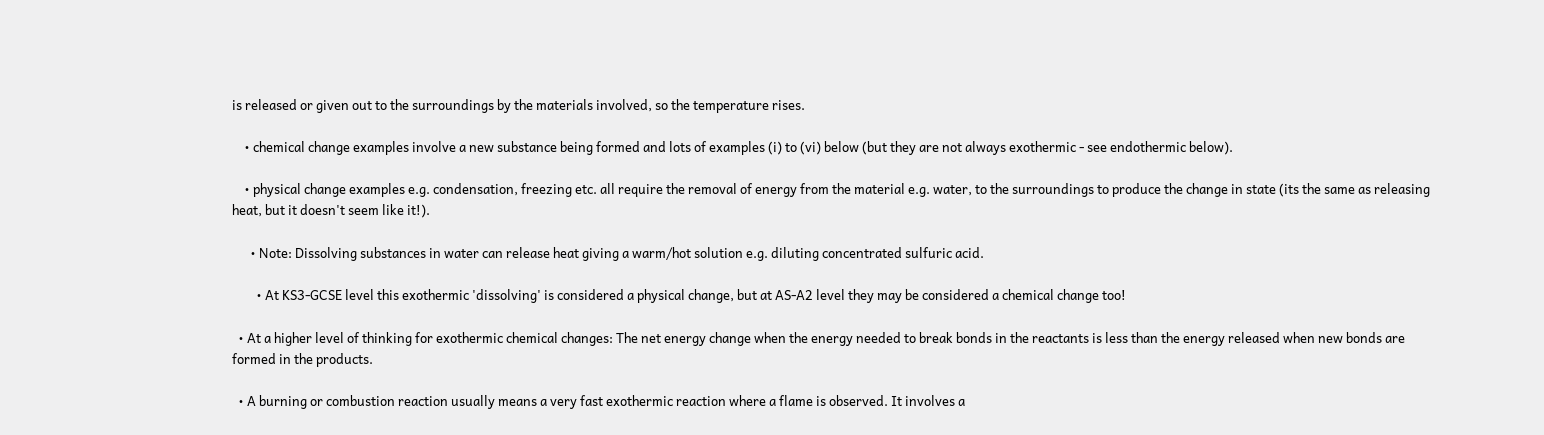is released or given out to the surroundings by the materials involved, so the temperature rises.

    • chemical change examples involve a new substance being formed and lots of examples (i) to (vi) below (but they are not always exothermic - see endothermic below).

    • physical change examples e.g. condensation, freezing etc. all require the removal of energy from the material e.g. water, to the surroundings to produce the change in state (its the same as releasing heat, but it doesn't seem like it!).

      • Note: Dissolving substances in water can release heat giving a warm/hot solution e.g. diluting concentrated sulfuric acid.

        • At KS3-GCSE level this exothermic 'dissolving' is considered a physical change, but at AS-A2 level they may be considered a chemical change too!

  • At a higher level of thinking for exothermic chemical changes: The net energy change when the energy needed to break bonds in the reactants is less than the energy released when new bonds are formed in the products.

  • A burning or combustion reaction usually means a very fast exothermic reaction where a flame is observed. It involves a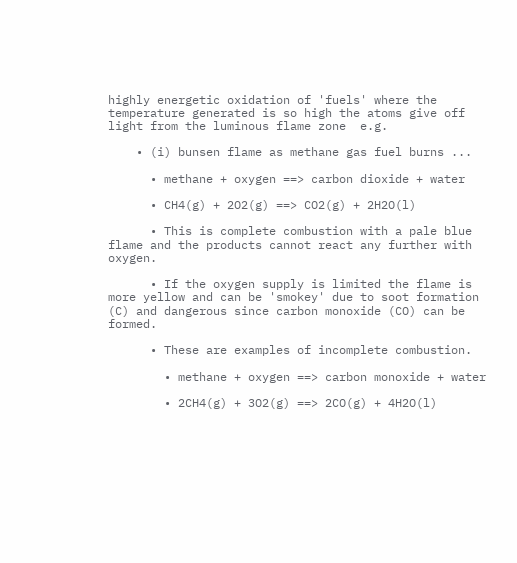highly energetic oxidation of 'fuels' where the temperature generated is so high the atoms give off light from the luminous flame zone  e.g.

    • (i) bunsen flame as methane gas fuel burns ...

      • methane + oxygen ==> carbon dioxide + water

      • CH4(g) + 2O2(g) ==> CO2(g) + 2H2O(l)

      • This is complete combustion with a pale blue flame and the products cannot react any further with oxygen.

      • If the oxygen supply is limited the flame is more yellow and can be 'smokey' due to soot formation (C) and dangerous since carbon monoxide (CO) can be formed.

      • These are examples of incomplete combustion.

        • methane + oxygen ==> carbon monoxide + water

        • 2CH4(g) + 3O2(g) ==> 2CO(g) + 4H2O(l)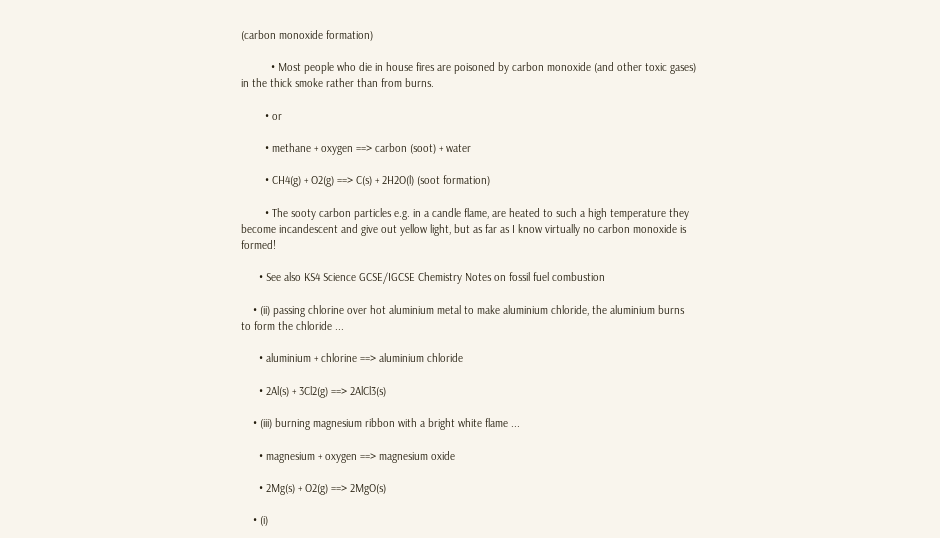(carbon monoxide formation)

          • Most people who die in house fires are poisoned by carbon monoxide (and other toxic gases) in the thick smoke rather than from burns.

        • or

        • methane + oxygen ==> carbon (soot) + water

        • CH4(g) + O2(g) ==> C(s) + 2H2O(l) (soot formation)

        • The sooty carbon particles e.g. in a candle flame, are heated to such a high temperature they become incandescent and give out yellow light, but as far as I know virtually no carbon monoxide is formed!

      • See also KS4 Science GCSE/IGCSE Chemistry Notes on fossil fuel combustion

    • (ii) passing chlorine over hot aluminium metal to make aluminium chloride, the aluminium burns to form the chloride ...

      • aluminium + chlorine ==> aluminium chloride

      • 2Al(s) + 3Cl2(g) ==> 2AlCl3(s)

    • (iii) burning magnesium ribbon with a bright white flame ...

      • magnesium + oxygen ==> magnesium oxide

      • 2Mg(s) + O2(g) ==> 2MgO(s)

    • (i)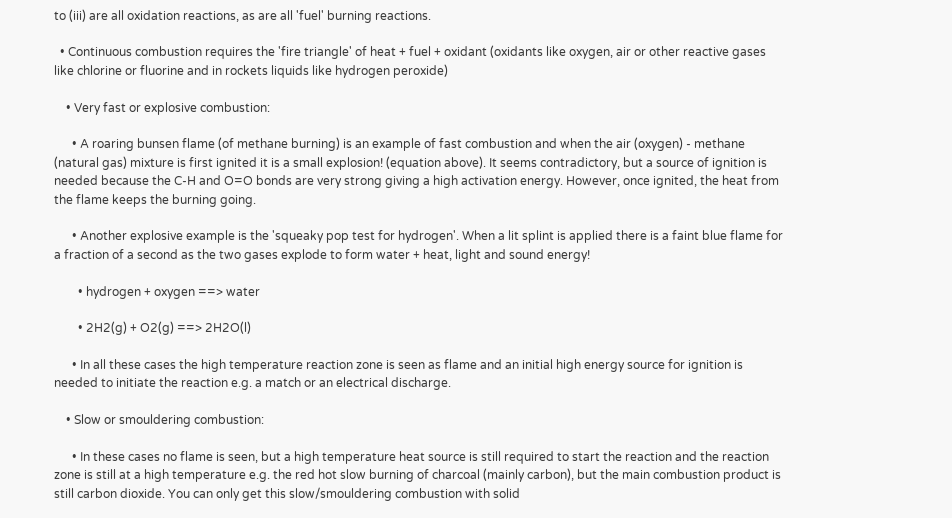to (iii) are all oxidation reactions, as are all 'fuel' burning reactions.

  • Continuous combustion requires the 'fire triangle' of heat + fuel + oxidant (oxidants like oxygen, air or other reactive gases like chlorine or fluorine and in rockets liquids like hydrogen peroxide)

    • Very fast or explosive combustion:

      • A roaring bunsen flame (of methane burning) is an example of fast combustion and when the air (oxygen) - methane (natural gas) mixture is first ignited it is a small explosion! (equation above). It seems contradictory, but a source of ignition is needed because the C-H and O=O bonds are very strong giving a high activation energy. However, once ignited, the heat from the flame keeps the burning going.

      • Another explosive example is the 'squeaky pop test for hydrogen'. When a lit splint is applied there is a faint blue flame for a fraction of a second as the two gases explode to form water + heat, light and sound energy!

        • hydrogen + oxygen ==> water

        • 2H2(g) + O2(g) ==> 2H2O(l)

      • In all these cases the high temperature reaction zone is seen as flame and an initial high energy source for ignition is needed to initiate the reaction e.g. a match or an electrical discharge.

    • Slow or smouldering combustion:

      • In these cases no flame is seen, but a high temperature heat source is still required to start the reaction and the reaction zone is still at a high temperature e.g. the red hot slow burning of charcoal (mainly carbon), but the main combustion product is still carbon dioxide. You can only get this slow/smouldering combustion with solid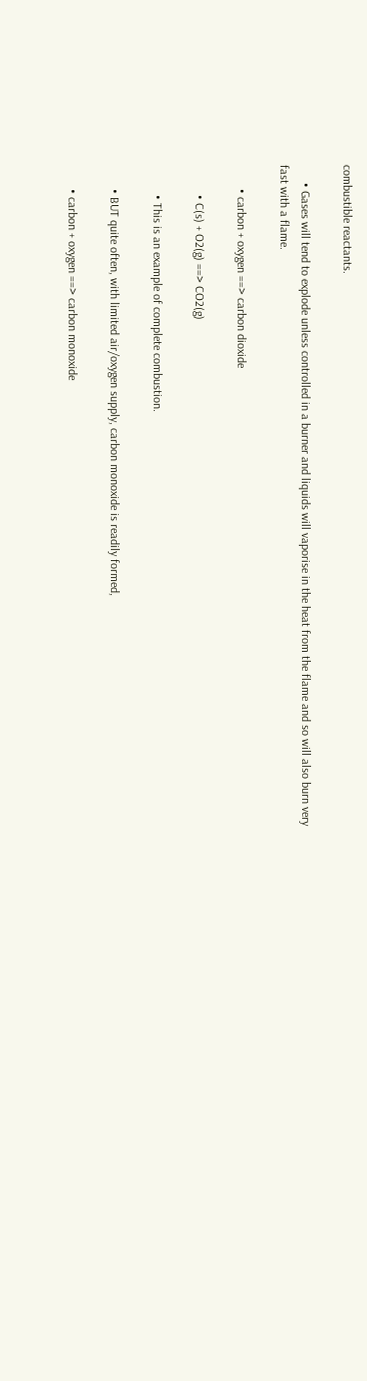combustible reactants.

      • Gases will tend to explode unless controlled in a burner and liquids will vaporise in the heat from the flame and so will also burn very fast with a flame.

        • carbon + oxygen ==> carbon dioxide

          • C(s) + O2(g) ==> CO2(g)

          • This is an example of complete combustion.

        • BUT quite often, with limited air/oxygen supply, carbon monoxide is readily formed,

        • carbon + oxygen ==> carbon monoxide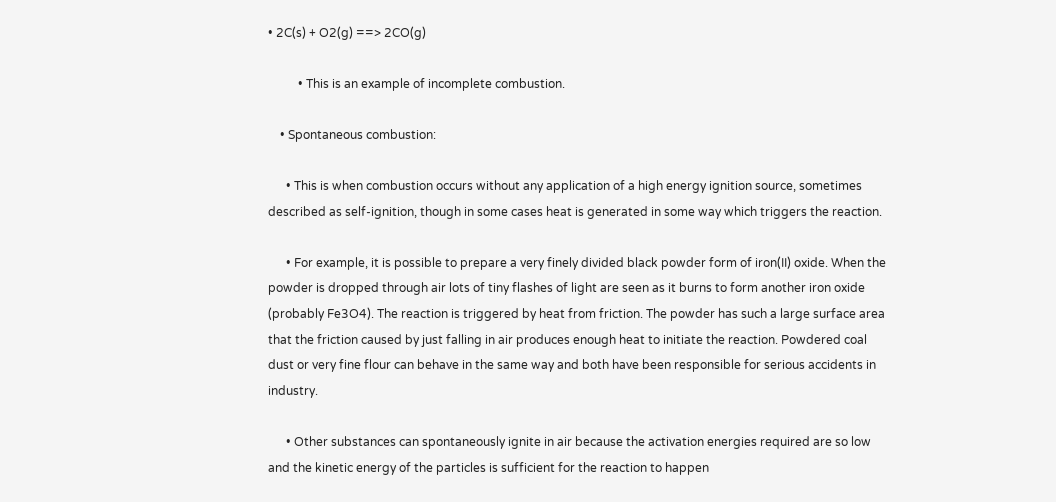• 2C(s) + O2(g) ==> 2CO(g)

          • This is an example of incomplete combustion.

    • Spontaneous combustion:

      • This is when combustion occurs without any application of a high energy ignition source, sometimes described as self-ignition, though in some cases heat is generated in some way which triggers the reaction.

      • For example, it is possible to prepare a very finely divided black powder form of iron(II) oxide. When the powder is dropped through air lots of tiny flashes of light are seen as it burns to form another iron oxide (probably Fe3O4). The reaction is triggered by heat from friction. The powder has such a large surface area that the friction caused by just falling in air produces enough heat to initiate the reaction. Powdered coal dust or very fine flour can behave in the same way and both have been responsible for serious accidents in industry.

      • Other substances can spontaneously ignite in air because the activation energies required are so low and the kinetic energy of the particles is sufficient for the reaction to happen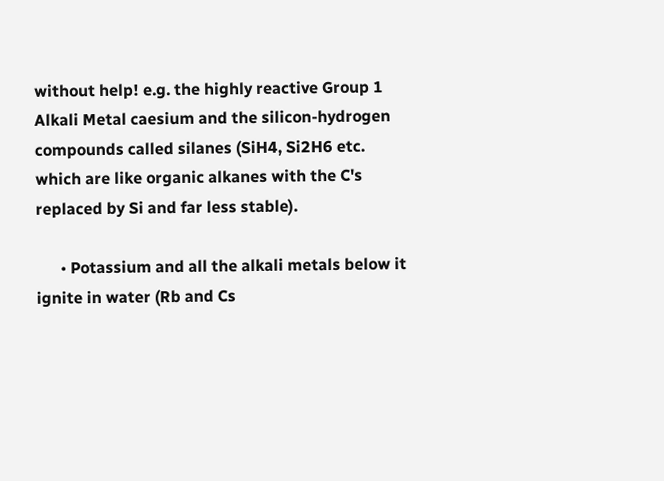without help! e.g. the highly reactive Group 1 Alkali Metal caesium and the silicon-hydrogen compounds called silanes (SiH4, Si2H6 etc. which are like organic alkanes with the C's replaced by Si and far less stable).

      • Potassium and all the alkali metals below it ignite in water (Rb and Cs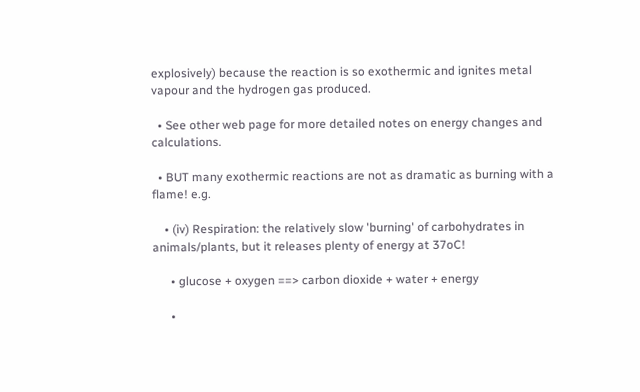explosively) because the reaction is so exothermic and ignites metal vapour and the hydrogen gas produced.

  • See other web page for more detailed notes on energy changes and calculations.

  • BUT many exothermic reactions are not as dramatic as burning with a flame! e.g.

    • (iv) Respiration: the relatively slow 'burning' of carbohydrates in animals/plants, but it releases plenty of energy at 37oC!

      • glucose + oxygen ==> carbon dioxide + water + energy

      •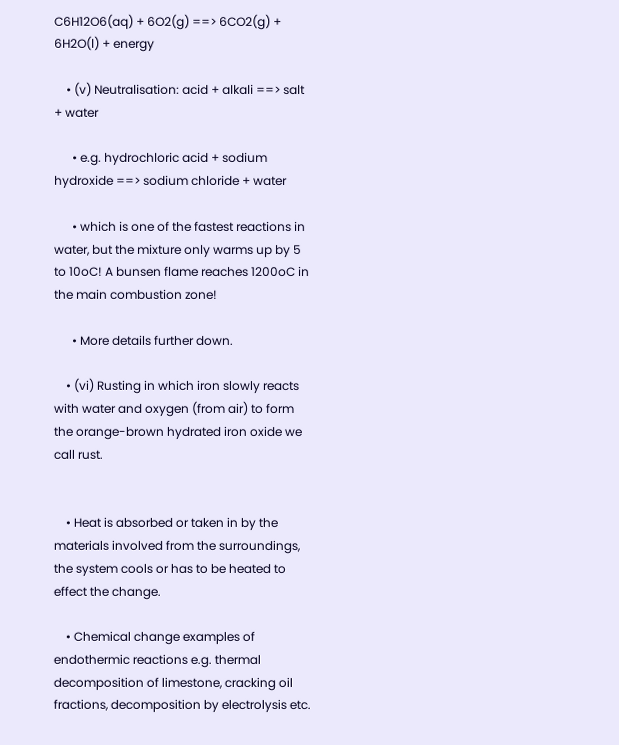C6H12O6(aq) + 6O2(g) ==> 6CO2(g) + 6H2O(l) + energy

    • (v) Neutralisation: acid + alkali ==> salt + water

      • e.g. hydrochloric acid + sodium hydroxide ==> sodium chloride + water

      • which is one of the fastest reactions in water, but the mixture only warms up by 5 to 10oC! A bunsen flame reaches 1200oC in the main combustion zone!

      • More details further down.

    • (vi) Rusting in which iron slowly reacts with water and oxygen (from air) to form the orange-brown hydrated iron oxide we call rust.


    • Heat is absorbed or taken in by the materials involved from the surroundings, the system cools or has to be heated to effect the change.

    • Chemical change examples of endothermic reactions e.g. thermal decomposition of limestone, cracking oil fractions, decomposition by electrolysis etc.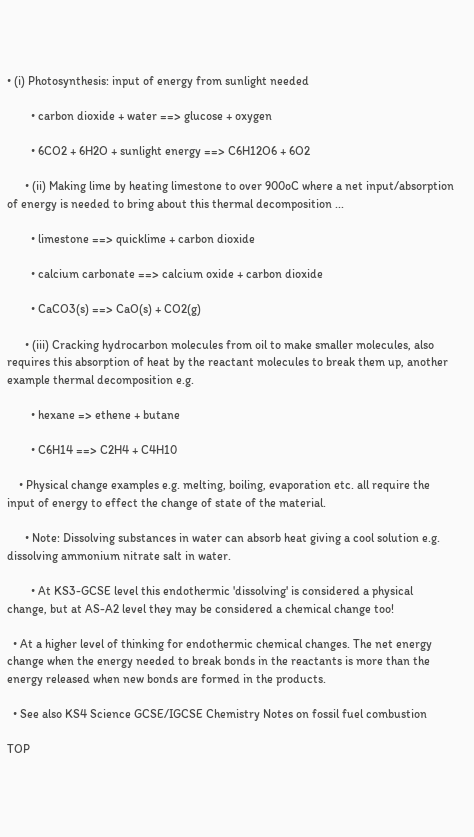• (i) Photosynthesis: input of energy from sunlight needed

        • carbon dioxide + water ==> glucose + oxygen

        • 6CO2 + 6H2O + sunlight energy ==> C6H12O6 + 6O2

      • (ii) Making lime by heating limestone to over 900oC where a net input/absorption of energy is needed to bring about this thermal decomposition ...

        • limestone ==> quicklime + carbon dioxide

        • calcium carbonate ==> calcium oxide + carbon dioxide

        • CaCO3(s) ==> CaO(s) + CO2(g)

      • (iii) Cracking hydrocarbon molecules from oil to make smaller molecules, also requires this absorption of heat by the reactant molecules to break them up, another example thermal decomposition e.g.

        • hexane => ethene + butane

        • C6H14 ==> C2H4 + C4H10

    • Physical change examples e.g. melting, boiling, evaporation etc. all require the input of energy to effect the change of state of the material.

      • Note: Dissolving substances in water can absorb heat giving a cool solution e.g. dissolving ammonium nitrate salt in water.

        • At KS3-GCSE level this endothermic 'dissolving' is considered a physical change, but at AS-A2 level they may be considered a chemical change too!

  • At a higher level of thinking for endothermic chemical changes. The net energy change when the energy needed to break bonds in the reactants is more than the energy released when new bonds are formed in the products.

  • See also KS4 Science GCSE/IGCSE Chemistry Notes on fossil fuel combustion

TOP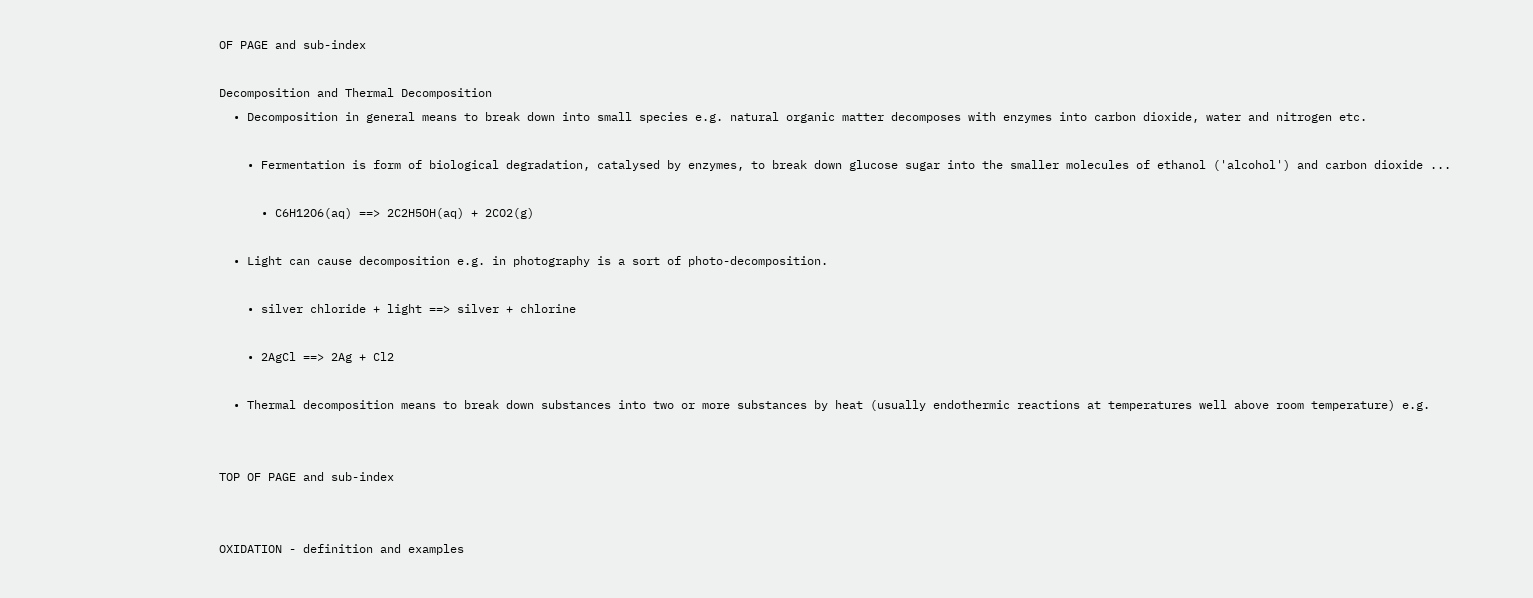OF PAGE and sub-index

Decomposition and Thermal Decomposition
  • Decomposition in general means to break down into small species e.g. natural organic matter decomposes with enzymes into carbon dioxide, water and nitrogen etc.

    • Fermentation is form of biological degradation, catalysed by enzymes, to break down glucose sugar into the smaller molecules of ethanol ('alcohol') and carbon dioxide ...

      • C6H12O6(aq) ==> 2C2H5OH(aq) + 2CO2(g)

  • Light can cause decomposition e.g. in photography is a sort of photo-decomposition.

    • silver chloride + light ==> silver + chlorine

    • 2AgCl ==> 2Ag + Cl2

  • Thermal decomposition means to break down substances into two or more substances by heat (usually endothermic reactions at temperatures well above room temperature) e.g.


TOP OF PAGE and sub-index


OXIDATION - definition and examples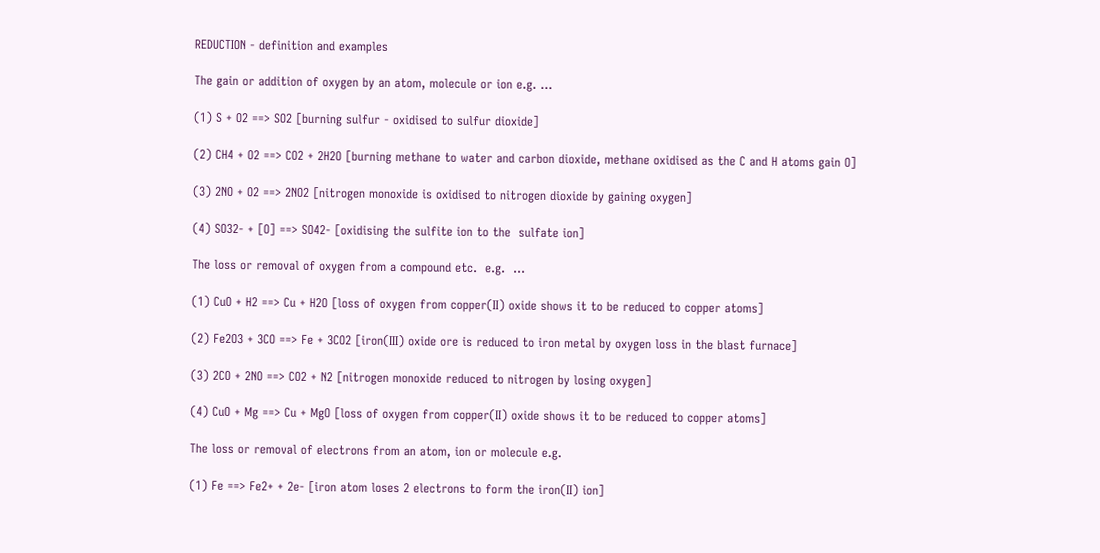REDUCTION - definition and examples

The gain or addition of oxygen by an atom, molecule or ion e.g. ...

(1) S + O2 ==> SO2 [burning sulfur - oxidised to sulfur dioxide]

(2) CH4 + O2 ==> CO2 + 2H2O [burning methane to water and carbon dioxide, methane oxidised as the C and H atoms gain O]

(3) 2NO + O2 ==> 2NO2 [nitrogen monoxide is oxidised to nitrogen dioxide by gaining oxygen]

(4) SO32- + [O] ==> SO42- [oxidising the sulfite ion to the  sulfate ion]

The loss or removal of oxygen from a compound etc.  e.g.  ...

(1) CuO + H2 ==> Cu + H2O [loss of oxygen from copper(II) oxide shows it to be reduced to copper atoms]

(2) Fe2O3 + 3CO ==> Fe + 3CO2 [iron(III) oxide ore is reduced to iron metal by oxygen loss in the blast furnace]

(3) 2CO + 2NO ==> CO2 + N2 [nitrogen monoxide reduced to nitrogen by losing oxygen]

(4) CuO + Mg ==> Cu + MgO [loss of oxygen from copper(II) oxide shows it to be reduced to copper atoms]

The loss or removal of electrons from an atom, ion or molecule e.g.

(1) Fe ==> Fe2+ + 2e- [iron atom loses 2 electrons to form the iron(II) ion]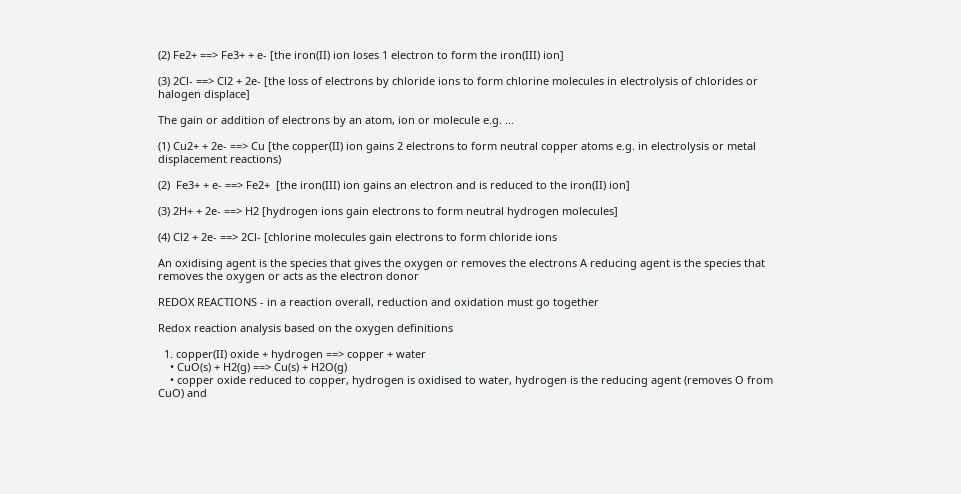(2) Fe2+ ==> Fe3+ + e- [the iron(II) ion loses 1 electron to form the iron(III) ion]

(3) 2Cl- ==> Cl2 + 2e- [the loss of electrons by chloride ions to form chlorine molecules in electrolysis of chlorides or halogen displace]

The gain or addition of electrons by an atom, ion or molecule e.g. ...

(1) Cu2+ + 2e- ==> Cu [the copper(II) ion gains 2 electrons to form neutral copper atoms e.g. in electrolysis or metal displacement reactions)

(2)  Fe3+ + e- ==> Fe2+  [the iron(III) ion gains an electron and is reduced to the iron(II) ion]

(3) 2H+ + 2e- ==> H2 [hydrogen ions gain electrons to form neutral hydrogen molecules]

(4) Cl2 + 2e- ==> 2Cl- [chlorine molecules gain electrons to form chloride ions

An oxidising agent is the species that gives the oxygen or removes the electrons A reducing agent is the species that removes the oxygen or acts as the electron donor

REDOX REACTIONS - in a reaction overall, reduction and oxidation must go together

Redox reaction analysis based on the oxygen definitions

  1. copper(II) oxide + hydrogen ==> copper + water
    • CuO(s) + H2(g) ==> Cu(s) + H2O(g)
    • copper oxide reduced to copper, hydrogen is oxidised to water, hydrogen is the reducing agent (removes O from CuO) and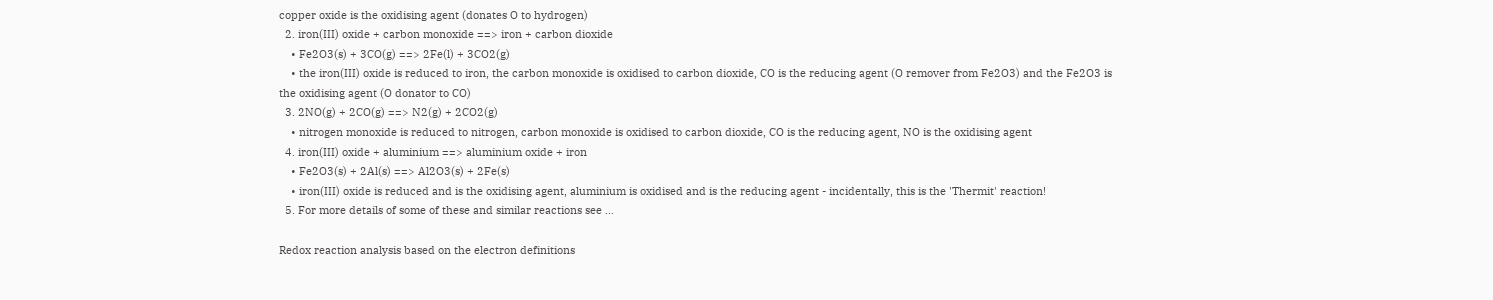copper oxide is the oxidising agent (donates O to hydrogen)
  2. iron(III) oxide + carbon monoxide ==> iron + carbon dioxide
    • Fe2O3(s) + 3CO(g) ==> 2Fe(l) + 3CO2(g)
    • the iron(III) oxide is reduced to iron, the carbon monoxide is oxidised to carbon dioxide, CO is the reducing agent (O remover from Fe2O3) and the Fe2O3 is the oxidising agent (O donator to CO)
  3. 2NO(g) + 2CO(g) ==> N2(g) + 2CO2(g)
    • nitrogen monoxide is reduced to nitrogen, carbon monoxide is oxidised to carbon dioxide, CO is the reducing agent, NO is the oxidising agent
  4. iron(III) oxide + aluminium ==> aluminium oxide + iron
    • Fe2O3(s) + 2Al(s) ==> Al2O3(s) + 2Fe(s)
    • iron(III) oxide is reduced and is the oxidising agent, aluminium is oxidised and is the reducing agent - incidentally, this is the 'Thermit' reaction!
  5. For more details of some of these and similar reactions see ...

Redox reaction analysis based on the electron definitions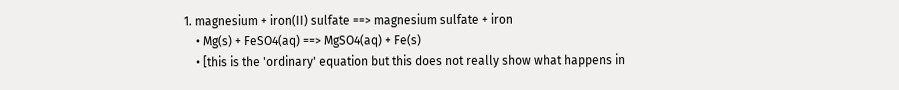1. magnesium + iron(II) sulfate ==> magnesium sulfate + iron
    • Mg(s) + FeSO4(aq) ==> MgSO4(aq) + Fe(s)
    • [this is the 'ordinary' equation but this does not really show what happens in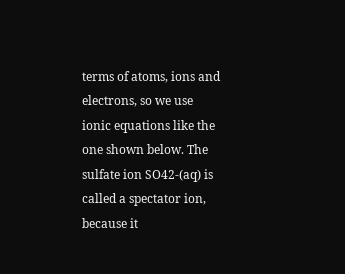terms of atoms, ions and electrons, so we use ionic equations like the one shown below. The sulfate ion SO42-(aq) is called a spectator ion, because it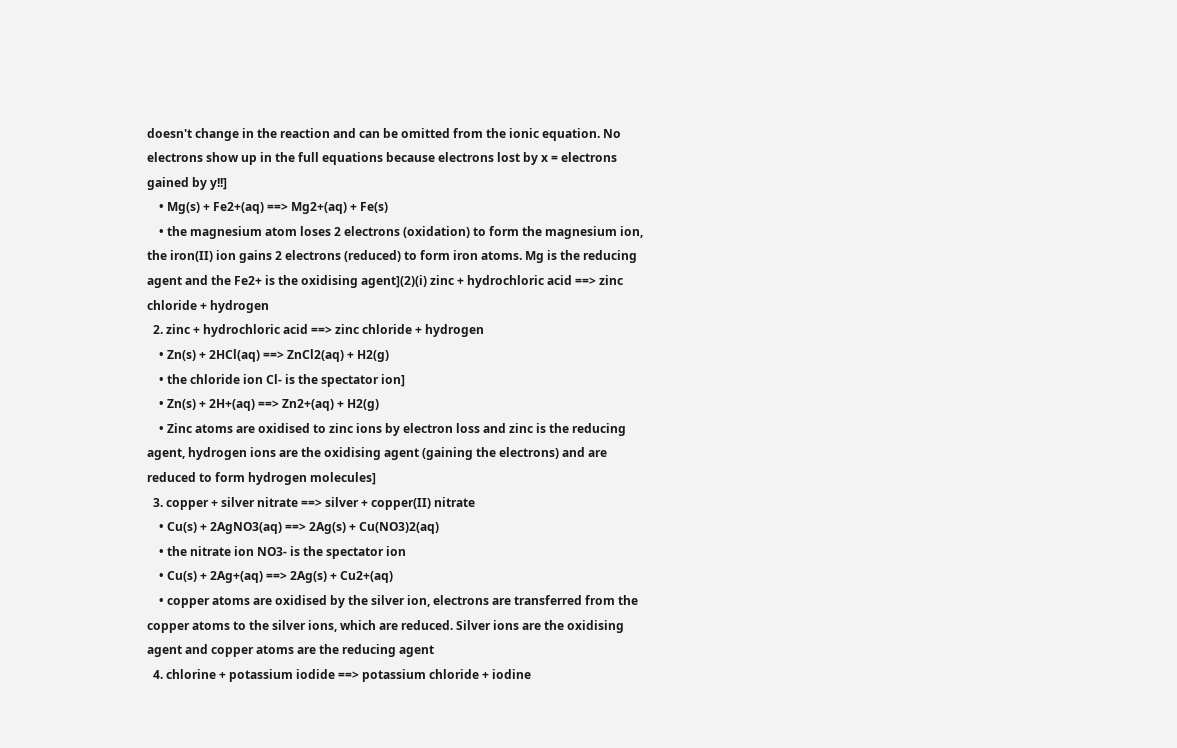doesn't change in the reaction and can be omitted from the ionic equation. No electrons show up in the full equations because electrons lost by x = electrons gained by y!!]
    • Mg(s) + Fe2+(aq) ==> Mg2+(aq) + Fe(s)
    • the magnesium atom loses 2 electrons (oxidation) to form the magnesium ion, the iron(II) ion gains 2 electrons (reduced) to form iron atoms. Mg is the reducing agent and the Fe2+ is the oxidising agent](2)(i) zinc + hydrochloric acid ==> zinc chloride + hydrogen
  2. zinc + hydrochloric acid ==> zinc chloride + hydrogen
    • Zn(s) + 2HCl(aq) ==> ZnCl2(aq) + H2(g)
    • the chloride ion Cl- is the spectator ion]
    • Zn(s) + 2H+(aq) ==> Zn2+(aq) + H2(g)
    • Zinc atoms are oxidised to zinc ions by electron loss and zinc is the reducing agent, hydrogen ions are the oxidising agent (gaining the electrons) and are reduced to form hydrogen molecules]
  3. copper + silver nitrate ==> silver + copper(II) nitrate
    • Cu(s) + 2AgNO3(aq) ==> 2Ag(s) + Cu(NO3)2(aq)
    • the nitrate ion NO3- is the spectator ion
    • Cu(s) + 2Ag+(aq) ==> 2Ag(s) + Cu2+(aq)
    • copper atoms are oxidised by the silver ion, electrons are transferred from the copper atoms to the silver ions, which are reduced. Silver ions are the oxidising agent and copper atoms are the reducing agent
  4. chlorine + potassium iodide ==> potassium chloride + iodine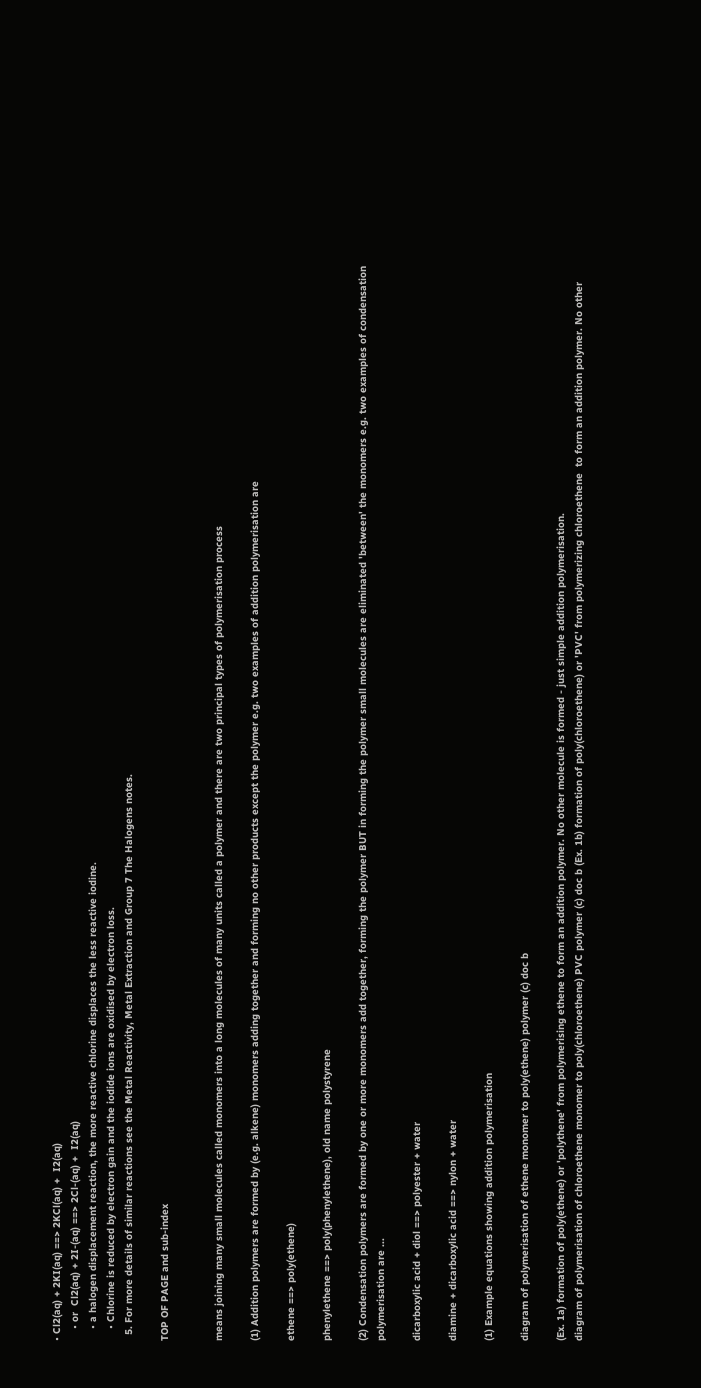• Cl2(aq) + 2KI(aq) ==> 2KCl(aq) +  I2(aq)
    • or  Cl2(aq) + 2I-(aq) ==> 2Cl-(aq) +  I2(aq)
    • a halogen displacement reaction, the more reactive chlorine displaces the less reactive iodine.
    • Chlorine is reduced by electron gain and the iodide ions are oxidised by electron loss.
  5. For more details of similar reactions see the Metal Reactivity, Metal Extraction and Group 7 The Halogens notes.

TOP OF PAGE and sub-index


means joining many small molecules called monomers into a long molecules of many units called a polymer and there are two principal types of polymerisation process

(1) Addition polymers are formed by (e.g. alkene) monomers adding together and forming no other products except the polymer e.g. two examples of addition polymerisation are

ethene ==> poly(ethene)

phenylethene ==> poly(phenylethene), old name polystyrene

(2) Condensation polymers are formed by one or more monomers add together, forming the polymer BUT in forming the polymer small molecules are eliminated 'between' the monomers e.g. two examples of condensation polymerisation are ...

dicarboxylic acid + diol ==> polyester + water

diamine + dicarboxylic acid ==> nylon + water

(1) Example equations showing addition polymerisation

diagram of polymerisation of ethene monomer to poly(ethene) polymer (c) doc b

(Ex. 1a) formation of poly(ethene) or 'polythene' from polymerising ethene to form an addition polymer. No other molecule is formed - just simple addition polymerisation.
diagram of polymerisation of chloroethene monomer to poly(chloroethene) PVC polymer (c) doc b (Ex. 1b) formation of poly(chloroethene) or 'PVC' from polymerizing chloroethene  to form an addition polymer. No other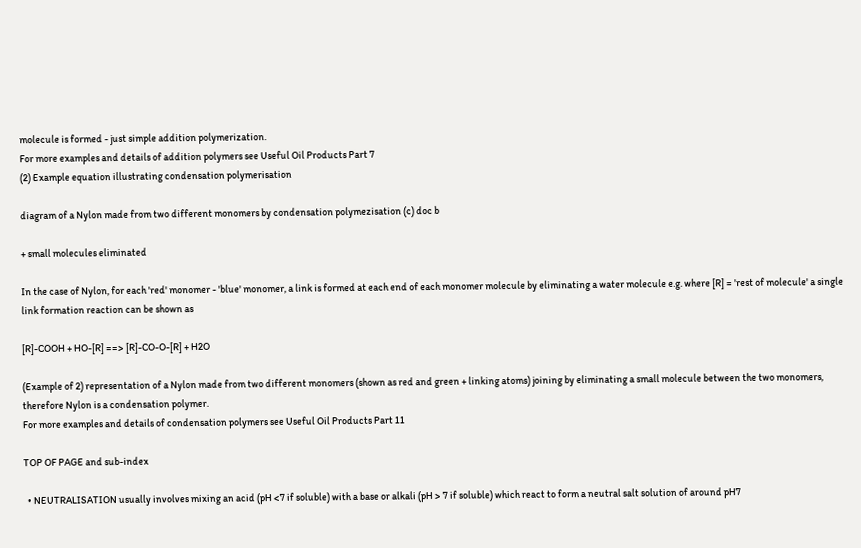molecule is formed - just simple addition polymerization.
For more examples and details of addition polymers see Useful Oil Products Part 7
(2) Example equation illustrating condensation polymerisation

diagram of a Nylon made from two different monomers by condensation polymezisation (c) doc b

+ small molecules eliminated

In the case of Nylon, for each 'red' monomer - 'blue' monomer, a link is formed at each end of each monomer molecule by eliminating a water molecule e.g. where [R] = 'rest of molecule' a single link formation reaction can be shown as

[R]-COOH + HO-[R] ==> [R]-CO-O-[R] + H2O

(Example of 2) representation of a Nylon made from two different monomers (shown as red and green + linking atoms) joining by eliminating a small molecule between the two monomers, therefore Nylon is a condensation polymer.
For more examples and details of condensation polymers see Useful Oil Products Part 11

TOP OF PAGE and sub-index

  • NEUTRALISATION usually involves mixing an acid (pH <7 if soluble) with a base or alkali (pH > 7 if soluble) which react to form a neutral salt solution of around pH7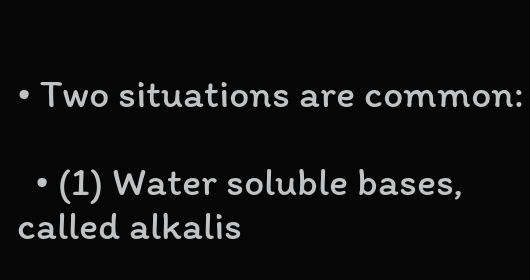• Two situations are common:

  • (1) Water soluble bases, called alkalis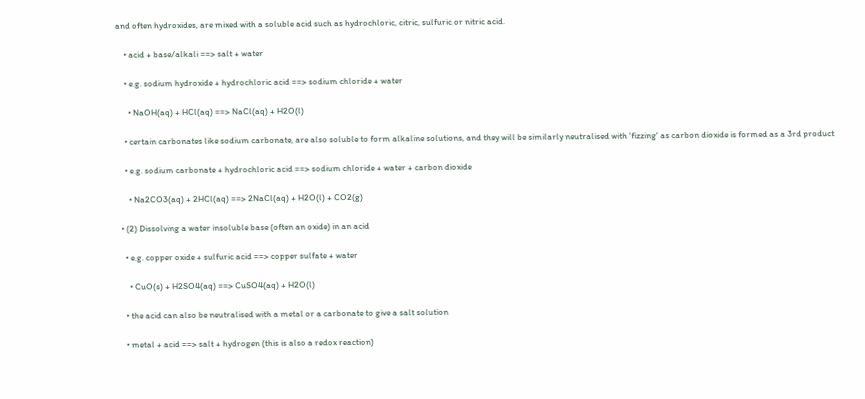and often hydroxides, are mixed with a soluble acid such as hydrochloric, citric, sulfuric or nitric acid.

    • acid + base/alkali ==> salt + water

    • e.g. sodium hydroxide + hydrochloric acid ==> sodium chloride + water

      • NaOH(aq) + HCl(aq) ==> NaCl(aq) + H2O(l)

    • certain carbonates like sodium carbonate, are also soluble to form alkaline solutions, and they will be similarly neutralised with 'fizzing' as carbon dioxide is formed as a 3rd product

    • e.g. sodium carbonate + hydrochloric acid ==> sodium chloride + water + carbon dioxide

      • Na2CO3(aq) + 2HCl(aq) ==> 2NaCl(aq) + H2O(l) + CO2(g)

  • (2) Dissolving a water insoluble base (often an oxide) in an acid

    • e.g. copper oxide + sulfuric acid ==> copper sulfate + water

      • CuO(s) + H2SO4(aq) ==> CuSO4(aq) + H2O(l)

    • the acid can also be neutralised with a metal or a carbonate to give a salt solution

    • metal + acid ==> salt + hydrogen (this is also a redox reaction)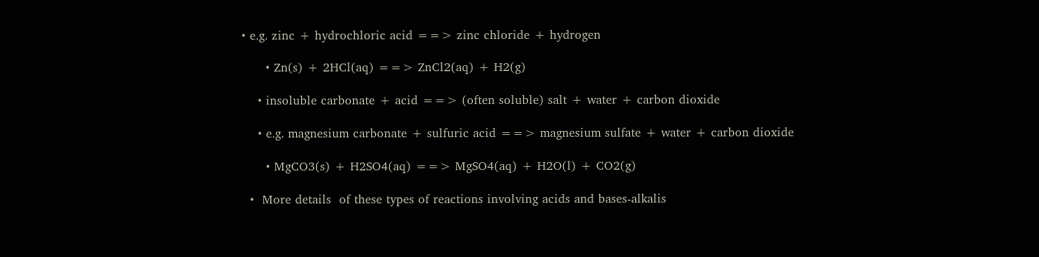• e.g. zinc + hydrochloric acid ==> zinc chloride + hydrogen

      • Zn(s) + 2HCl(aq) ==> ZnCl2(aq) + H2(g)

    • insoluble carbonate + acid ==> (often soluble) salt + water + carbon dioxide

    • e.g. magnesium carbonate + sulfuric acid ==> magnesium sulfate + water + carbon dioxide

      • MgCO3(s) + H2SO4(aq) ==> MgSO4(aq) + H2O(l) + CO2(g)

  •  More details  of these types of reactions involving acids and bases-alkalis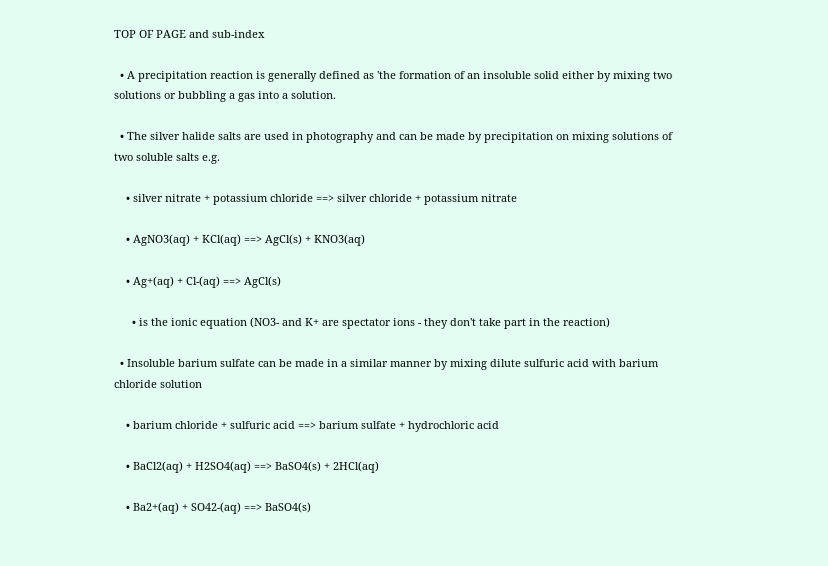TOP OF PAGE and sub-index

  • A precipitation reaction is generally defined as 'the formation of an insoluble solid either by mixing two solutions or bubbling a gas into a solution.

  • The silver halide salts are used in photography and can be made by precipitation on mixing solutions of two soluble salts e.g.

    • silver nitrate + potassium chloride ==> silver chloride + potassium nitrate

    • AgNO3(aq) + KCl(aq) ==> AgCl(s) + KNO3(aq)

    • Ag+(aq) + Cl-(aq) ==> AgCl(s)

      • is the ionic equation (NO3- and K+ are spectator ions - they don't take part in the reaction)

  • Insoluble barium sulfate can be made in a similar manner by mixing dilute sulfuric acid with barium chloride solution

    • barium chloride + sulfuric acid ==> barium sulfate + hydrochloric acid

    • BaCl2(aq) + H2SO4(aq) ==> BaSO4(s) + 2HCl(aq)

    • Ba2+(aq) + SO42-(aq) ==> BaSO4(s)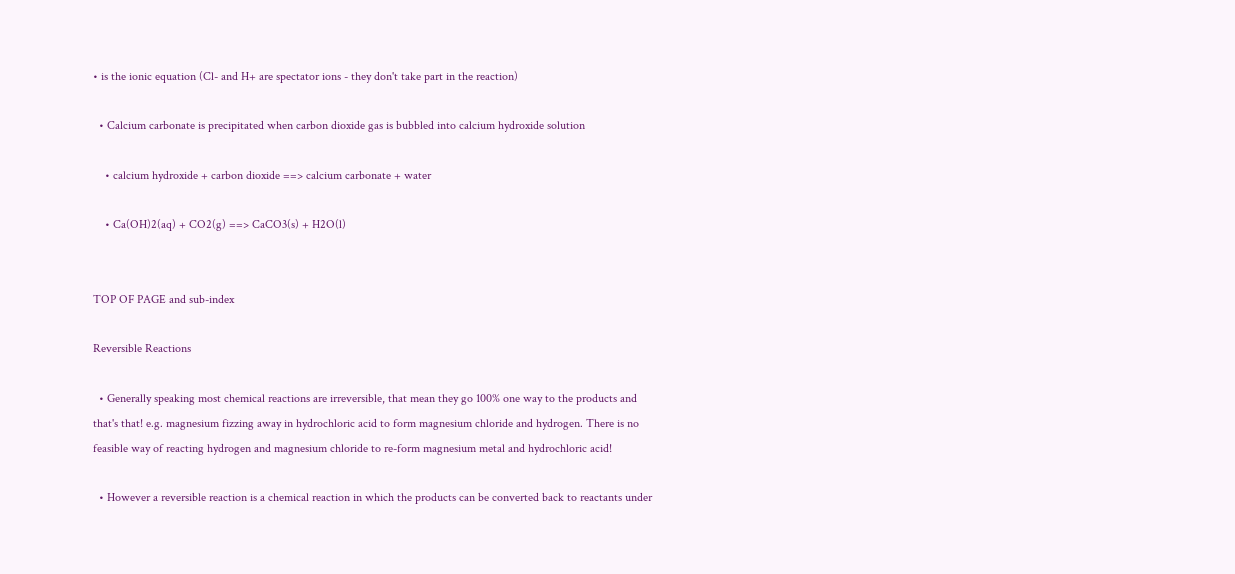• is the ionic equation (Cl- and H+ are spectator ions - they don't take part in the reaction)

  • Calcium carbonate is precipitated when carbon dioxide gas is bubbled into calcium hydroxide solution

    • calcium hydroxide + carbon dioxide ==> calcium carbonate + water

    • Ca(OH)2(aq) + CO2(g) ==> CaCO3(s) + H2O(l)


TOP OF PAGE and sub-index

Reversible Reactions

  • Generally speaking most chemical reactions are irreversible, that mean they go 100% one way to the products and that's that! e.g. magnesium fizzing away in hydrochloric acid to form magnesium chloride and hydrogen. There is no feasible way of reacting hydrogen and magnesium chloride to re-form magnesium metal and hydrochloric acid!

  • However a reversible reaction is a chemical reaction in which the products can be converted back to reactants under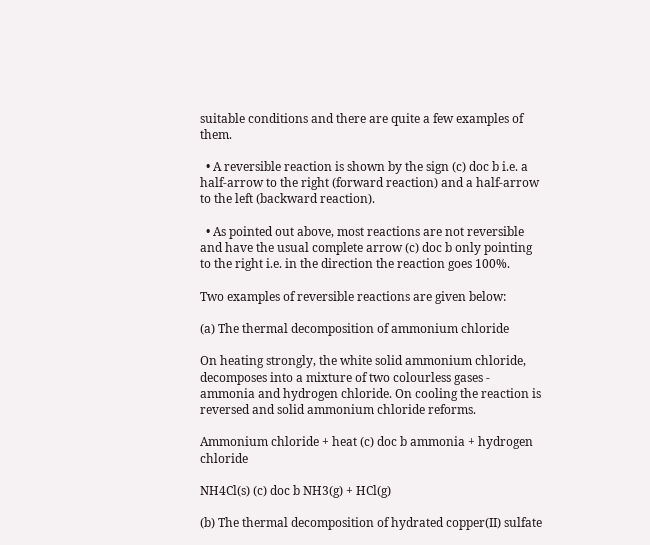suitable conditions and there are quite a few examples of them.

  • A reversible reaction is shown by the sign (c) doc b i.e. a half-arrow to the right (forward reaction) and a half-arrow to the left (backward reaction).

  • As pointed out above, most reactions are not reversible and have the usual complete arrow (c) doc b only pointing to the right i.e. in the direction the reaction goes 100%.

Two examples of reversible reactions are given below:

(a) The thermal decomposition of ammonium chloride

On heating strongly, the white solid ammonium chloride, decomposes into a mixture of two colourless gases - ammonia and hydrogen chloride. On cooling the reaction is reversed and solid ammonium chloride reforms.

Ammonium chloride + heat (c) doc b ammonia + hydrogen chloride

NH4Cl(s) (c) doc b NH3(g) + HCl(g)

(b) The thermal decomposition of hydrated copper(II) sulfate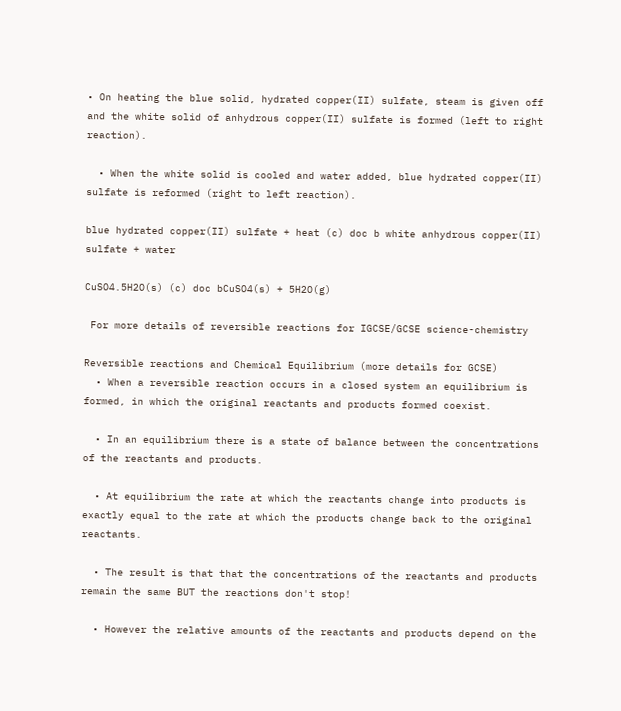• On heating the blue solid, hydrated copper(II) sulfate, steam is given off and the white solid of anhydrous copper(II) sulfate is formed (left to right reaction).

  • When the white solid is cooled and water added, blue hydrated copper(II) sulfate is reformed (right to left reaction).

blue hydrated copper(II) sulfate + heat (c) doc b white anhydrous copper(II) sulfate + water

CuSO4.5H2O(s) (c) doc bCuSO4(s) + 5H2O(g)

 For more details of reversible reactions for IGCSE/GCSE science-chemistry

Reversible reactions and Chemical Equilibrium (more details for GCSE)
  • When a reversible reaction occurs in a closed system an equilibrium is formed, in which the original reactants and products formed coexist.

  • In an equilibrium there is a state of balance between the concentrations of the reactants and products.

  • At equilibrium the rate at which the reactants change into products is exactly equal to the rate at which the products change back to the original reactants.

  • The result is that that the concentrations of the reactants and products remain the same BUT the reactions don't stop!

  • However the relative amounts of the reactants and products depend on the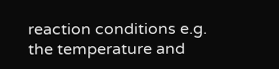reaction conditions e.g. the temperature and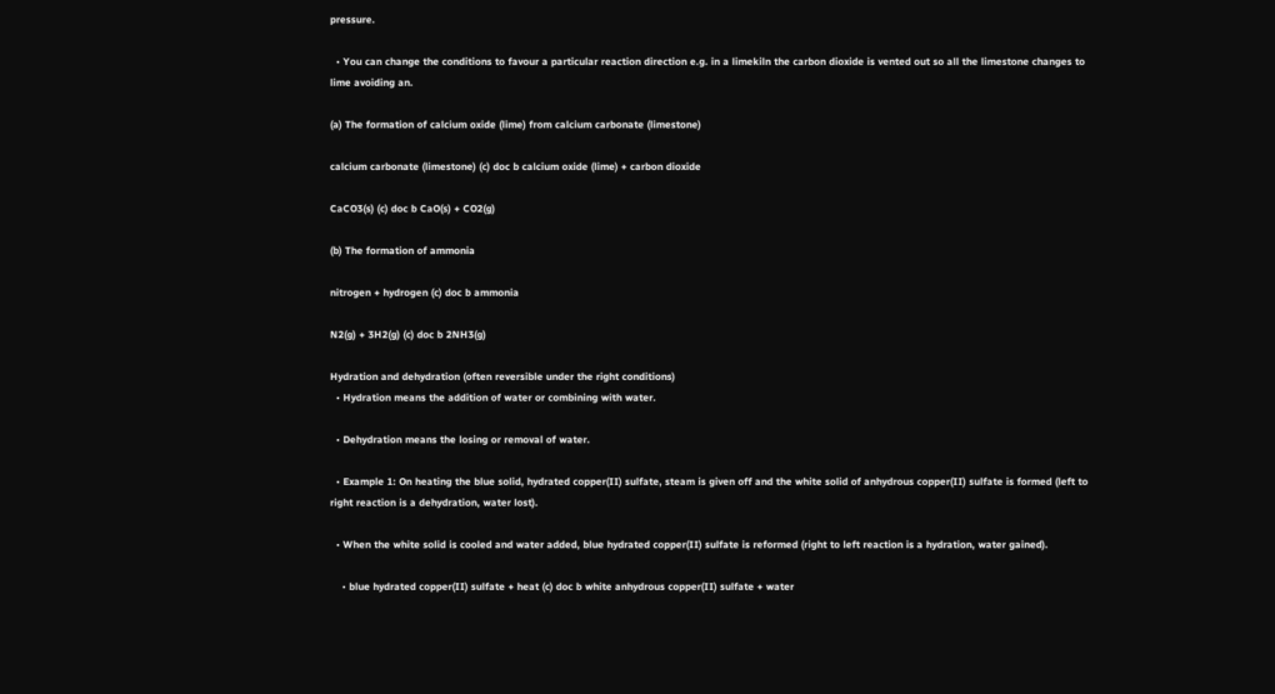pressure.

  • You can change the conditions to favour a particular reaction direction e.g. in a limekiln the carbon dioxide is vented out so all the limestone changes to lime avoiding an.

(a) The formation of calcium oxide (lime) from calcium carbonate (limestone)

calcium carbonate (limestone) (c) doc b calcium oxide (lime) + carbon dioxide

CaCO3(s) (c) doc b CaO(s) + CO2(g)

(b) The formation of ammonia

nitrogen + hydrogen (c) doc b ammonia

N2(g) + 3H2(g) (c) doc b 2NH3(g)

Hydration and dehydration (often reversible under the right conditions)
  • Hydration means the addition of water or combining with water.

  • Dehydration means the losing or removal of water.

  • Example 1: On heating the blue solid, hydrated copper(II) sulfate, steam is given off and the white solid of anhydrous copper(II) sulfate is formed (left to right reaction is a dehydration, water lost).

  • When the white solid is cooled and water added, blue hydrated copper(II) sulfate is reformed (right to left reaction is a hydration, water gained).

    • blue hydrated copper(II) sulfate + heat (c) doc b white anhydrous copper(II) sulfate + water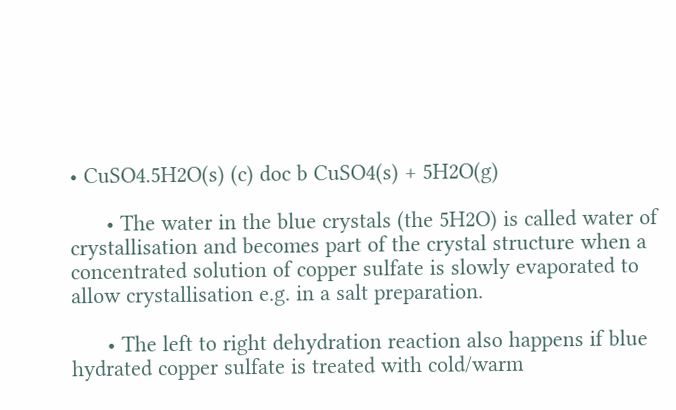• CuSO4.5H2O(s) (c) doc b CuSO4(s) + 5H2O(g)

      • The water in the blue crystals (the 5H2O) is called water of crystallisation and becomes part of the crystal structure when a concentrated solution of copper sulfate is slowly evaporated to allow crystallisation e.g. in a salt preparation.

      • The left to right dehydration reaction also happens if blue hydrated copper sulfate is treated with cold/warm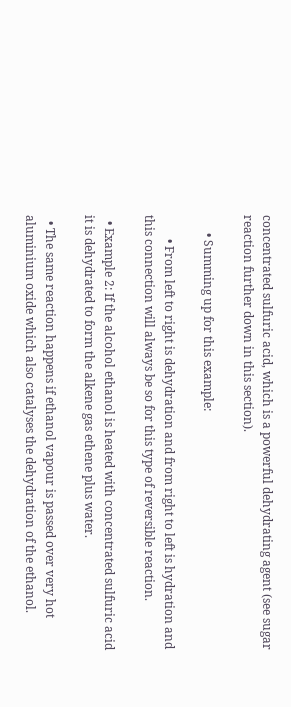concentrated sulfuric acid, which is a powerful dehydrating agent (see sugar reaction further down in this section).

      • Summing up for this example:

        • From left to right is dehydration and from right to left is hydration and this connection will always be so for this type of reversible reaction.

  • Example 2: If the alcohol ethanol is heated with concentrated sulfuric acid it is dehydrated to form the alkene gas ethene plus water.

  • The same reaction happens if ethanol vapour is passed over very hot aluminium oxide which also catalyses the dehydration of the ethanol.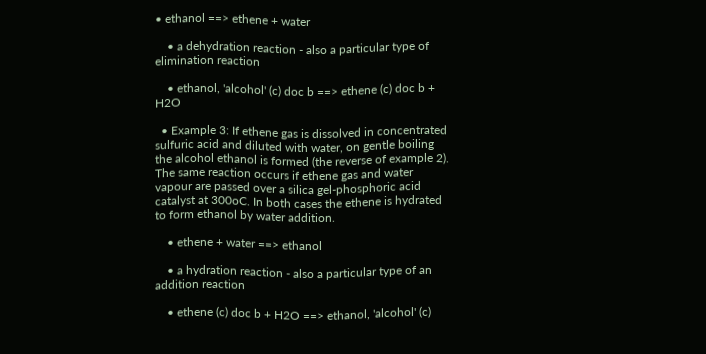• ethanol ==> ethene + water

    • a dehydration reaction - also a particular type of elimination reaction

    • ethanol, 'alcohol' (c) doc b ==> ethene (c) doc b + H2O

  • Example 3: If ethene gas is dissolved in concentrated sulfuric acid and diluted with water, on gentle boiling the alcohol ethanol is formed (the reverse of example 2). The same reaction occurs if ethene gas and water vapour are passed over a silica gel-phosphoric acid catalyst at 300oC. In both cases the ethene is hydrated to form ethanol by water addition.

    • ethene + water ==> ethanol

    • a hydration reaction - also a particular type of an addition reaction

    • ethene (c) doc b + H2O ==> ethanol, 'alcohol' (c)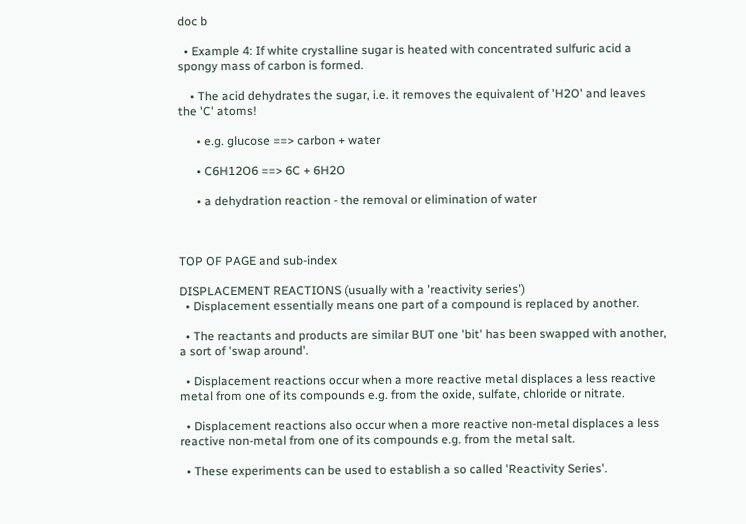doc b

  • Example 4: If white crystalline sugar is heated with concentrated sulfuric acid a spongy mass of carbon is formed.

    • The acid dehydrates the sugar, i.e. it removes the equivalent of 'H2O' and leaves the 'C' atoms!

      • e.g. glucose ==> carbon + water

      • C6H12O6 ==> 6C + 6H2O

      • a dehydration reaction - the removal or elimination of water



TOP OF PAGE and sub-index

DISPLACEMENT REACTIONS (usually with a 'reactivity series')
  • Displacement essentially means one part of a compound is replaced by another.

  • The reactants and products are similar BUT one 'bit' has been swapped with another, a sort of 'swap around'.

  • Displacement reactions occur when a more reactive metal displaces a less reactive metal from one of its compounds e.g. from the oxide, sulfate, chloride or nitrate.

  • Displacement reactions also occur when a more reactive non-metal displaces a less reactive non-metal from one of its compounds e.g. from the metal salt.

  • These experiments can be used to establish a so called 'Reactivity Series'.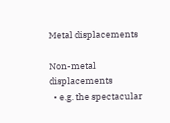Metal displacements

Non-metal displacements
  • e.g. the spectacular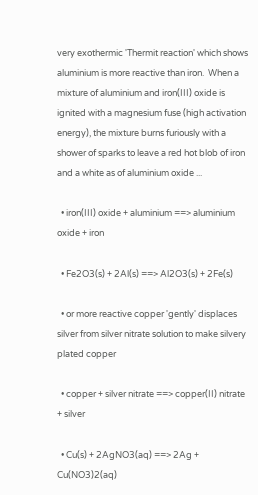very exothermic 'Thermit reaction' which shows aluminium is more reactive than iron.  When a mixture of aluminium and iron(III) oxide is ignited with a magnesium fuse (high activation energy), the mixture burns furiously with a shower of sparks to leave a red hot blob of iron and a white as of aluminium oxide ...

  • iron(III) oxide + aluminium ==> aluminium oxide + iron

  • Fe2O3(s) + 2Al(s) ==> Al2O3(s) + 2Fe(s)

  • or more reactive copper 'gently' displaces silver from silver nitrate solution to make silvery plated copper

  • copper + silver nitrate ==> copper(II) nitrate + silver

  • Cu(s) + 2AgNO3(aq) ==> 2Ag + Cu(NO3)2(aq)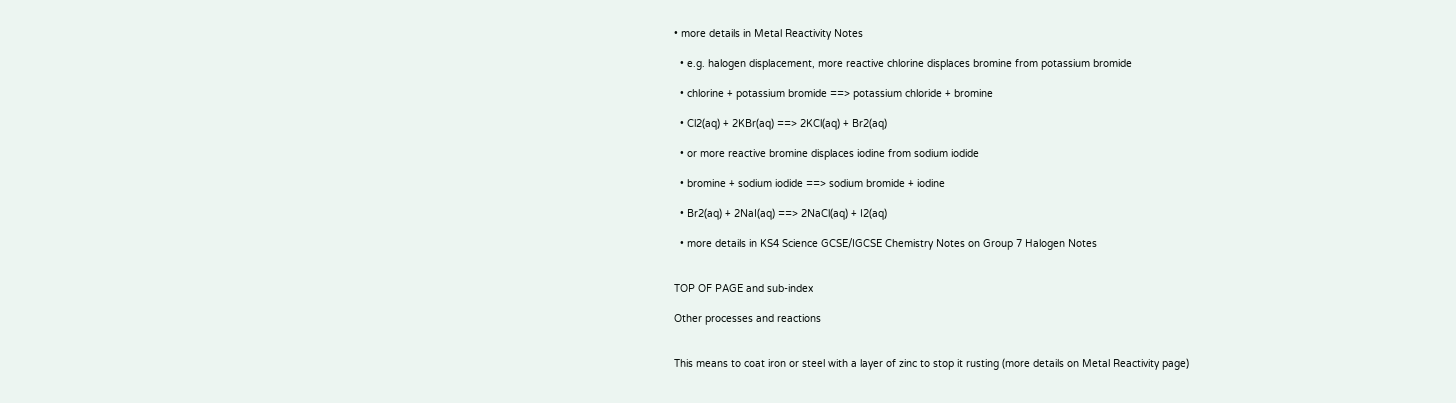• more details in Metal Reactivity Notes

  • e.g. halogen displacement, more reactive chlorine displaces bromine from potassium bromide

  • chlorine + potassium bromide ==> potassium chloride + bromine

  • Cl2(aq) + 2KBr(aq) ==> 2KCl(aq) + Br2(aq)

  • or more reactive bromine displaces iodine from sodium iodide

  • bromine + sodium iodide ==> sodium bromide + iodine

  • Br2(aq) + 2NaI(aq) ==> 2NaCl(aq) + I2(aq)

  • more details in KS4 Science GCSE/IGCSE Chemistry Notes on Group 7 Halogen Notes


TOP OF PAGE and sub-index

Other processes and reactions


This means to coat iron or steel with a layer of zinc to stop it rusting (more details on Metal Reactivity page)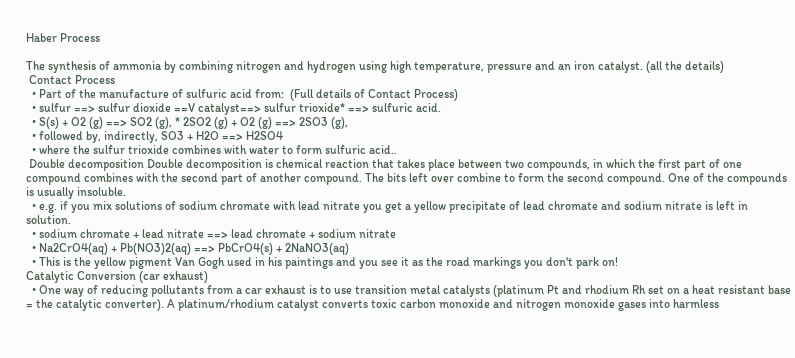Haber Process

The synthesis of ammonia by combining nitrogen and hydrogen using high temperature, pressure and an iron catalyst. (all the details)
 Contact Process
  • Part of the manufacture of sulfuric acid from:  (Full details of Contact Process)
  • sulfur ==> sulfur dioxide ==V catalyst==> sulfur trioxide* ==> sulfuric acid.
  • S(s) + O2 (g) ==> SO2 (g), * 2SO2 (g) + O2 (g) ==> 2SO3 (g),
  • followed by, indirectly, SO3 + H2O ==> H2SO4
  • where the sulfur trioxide combines with water to form sulfuric acid..
 Double decomposition Double decomposition is chemical reaction that takes place between two compounds, in which the first part of one compound combines with the second part of another compound. The bits left over combine to form the second compound. One of the compounds is usually insoluble.
  • e.g. if you mix solutions of sodium chromate with lead nitrate you get a yellow precipitate of lead chromate and sodium nitrate is left in solution.
  • sodium chromate + lead nitrate ==> lead chromate + sodium nitrate
  • Na2CrO4(aq) + Pb(NO3)2(aq) ==> PbCrO4(s) + 2NaNO3(aq)
  • This is the yellow pigment Van Gogh used in his paintings and you see it as the road markings you don't park on!
Catalytic Conversion (car exhaust)
  • One way of reducing pollutants from a car exhaust is to use transition metal catalysts (platinum Pt and rhodium Rh set on a heat resistant base = the catalytic converter). A platinum/rhodium catalyst converts toxic carbon monoxide and nitrogen monoxide gases into harmless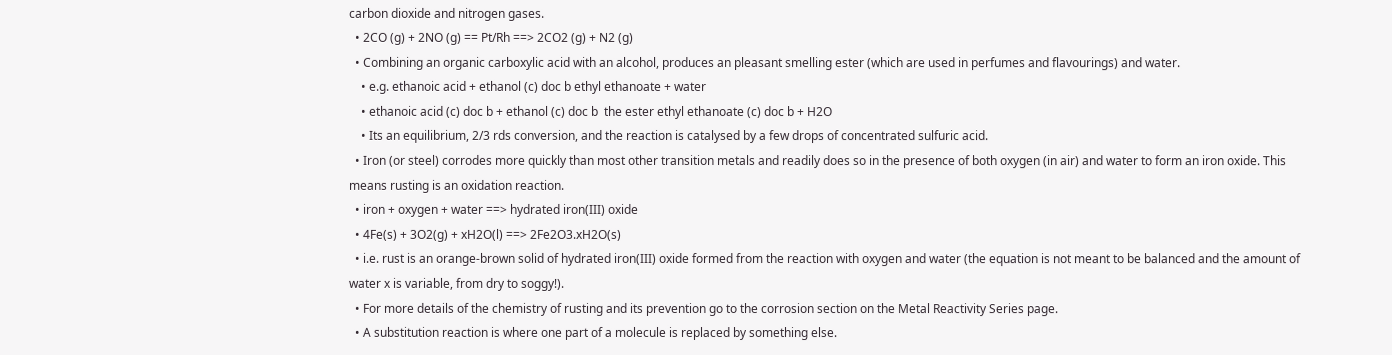carbon dioxide and nitrogen gases.
  • 2CO (g) + 2NO (g) == Pt/Rh ==> 2CO2 (g) + N2 (g)
  • Combining an organic carboxylic acid with an alcohol, produces an pleasant smelling ester (which are used in perfumes and flavourings) and water.
    • e.g. ethanoic acid + ethanol (c) doc b ethyl ethanoate + water
    • ethanoic acid (c) doc b + ethanol (c) doc b  the ester ethyl ethanoate (c) doc b + H2O
    • Its an equilibrium, 2/3 rds conversion, and the reaction is catalysed by a few drops of concentrated sulfuric acid.
  • Iron (or steel) corrodes more quickly than most other transition metals and readily does so in the presence of both oxygen (in air) and water to form an iron oxide. This means rusting is an oxidation reaction.
  • iron + oxygen + water ==> hydrated iron(III) oxide
  • 4Fe(s) + 3O2(g) + xH2O(l) ==> 2Fe2O3.xH2O(s)
  • i.e. rust is an orange-brown solid of hydrated iron(III) oxide formed from the reaction with oxygen and water (the equation is not meant to be balanced and the amount of water x is variable, from dry to soggy!).
  • For more details of the chemistry of rusting and its prevention go to the corrosion section on the Metal Reactivity Series page.
  • A substitution reaction is where one part of a molecule is replaced by something else.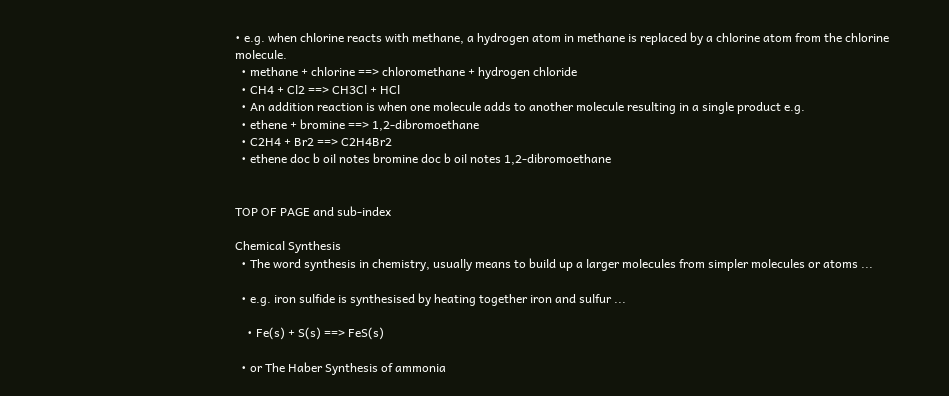• e.g. when chlorine reacts with methane, a hydrogen atom in methane is replaced by a chlorine atom from the chlorine molecule.
  • methane + chlorine ==> chloromethane + hydrogen chloride
  • CH4 + Cl2 ==> CH3Cl + HCl
  • An addition reaction is when one molecule adds to another molecule resulting in a single product e.g.
  • ethene + bromine ==> 1,2-dibromoethane
  • C2H4 + Br2 ==> C2H4Br2
  • ethene doc b oil notes bromine doc b oil notes 1,2-dibromoethane


TOP OF PAGE and sub-index

Chemical Synthesis
  • The word synthesis in chemistry, usually means to build up a larger molecules from simpler molecules or atoms ...

  • e.g. iron sulfide is synthesised by heating together iron and sulfur ...

    • Fe(s) + S(s) ==> FeS(s)

  • or The Haber Synthesis of ammonia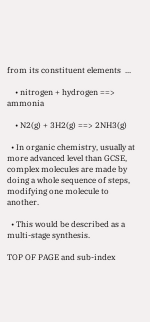from its constituent elements  ...

    • nitrogen + hydrogen ==> ammonia

    • N2(g) + 3H2(g) ==> 2NH3(g)

  • In organic chemistry, usually at more advanced level than GCSE, complex molecules are made by doing a whole sequence of steps, modifying one molecule to another.

  • This would be described as a multi-stage synthesis.

TOP OF PAGE and sub-index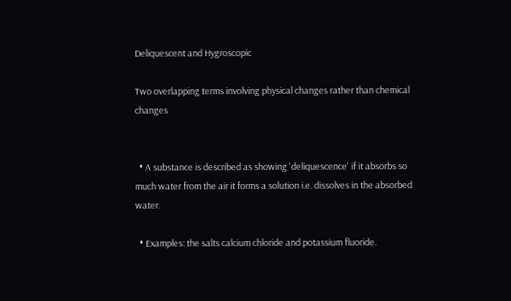Deliquescent and Hygroscopic

Two overlapping terms involving physical changes rather than chemical changes


  • A substance is described as showing 'deliquescence' if it absorbs so much water from the air it forms a solution i.e. dissolves in the absorbed water.

  • Examples: the salts calcium chloride and potassium fluoride.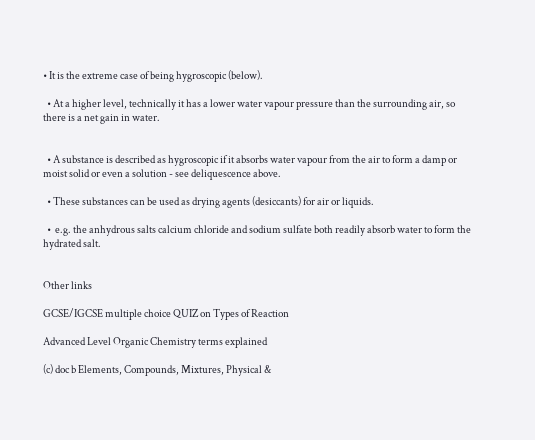• It is the extreme case of being hygroscopic (below).

  • At a higher level, technically it has a lower water vapour pressure than the surrounding air, so there is a net gain in water.


  • A substance is described as hygroscopic if it absorbs water vapour from the air to form a damp or moist solid or even a solution - see deliquescence above.

  • These substances can be used as drying agents (desiccants) for air or liquids.

  •  e.g. the anhydrous salts calcium chloride and sodium sulfate both readily absorb water to form the hydrated salt.


Other links

GCSE/IGCSE multiple choice QUIZ on Types of Reaction

Advanced Level Organic Chemistry terms explained

(c) doc b Elements, Compounds, Mixtures, Physical &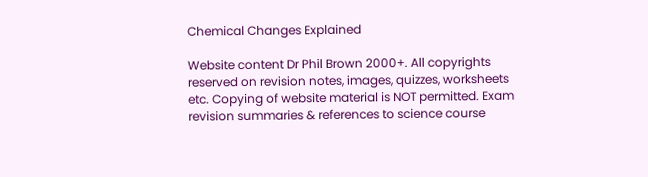Chemical Changes Explained

Website content Dr Phil Brown 2000+. All copyrights reserved on revision notes, images, quizzes, worksheets etc. Copying of website material is NOT permitted. Exam revision summaries & references to science course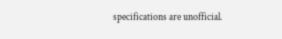specifications are unofficial.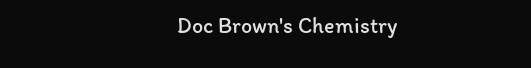Doc Brown's Chemistry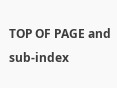TOP OF PAGE and sub-index